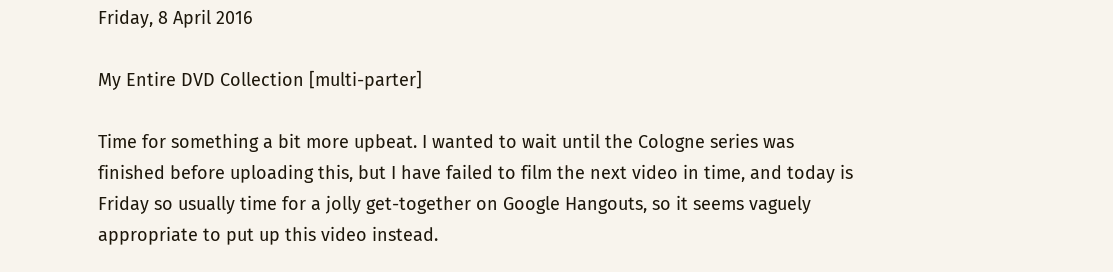Friday, 8 April 2016

My Entire DVD Collection [multi-parter]

Time for something a bit more upbeat. I wanted to wait until the Cologne series was finished before uploading this, but I have failed to film the next video in time, and today is Friday so usually time for a jolly get-together on Google Hangouts, so it seems vaguely appropriate to put up this video instead.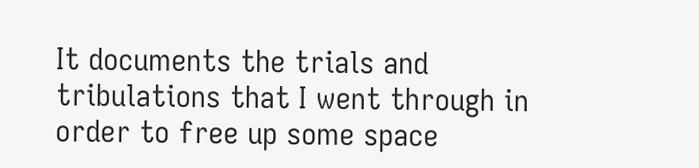It documents the trials and tribulations that I went through in order to free up some space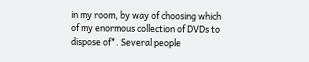in my room, by way of choosing which of my enormous collection of DVDs to dispose of*. Several people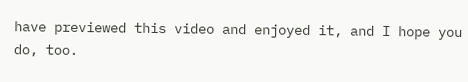have previewed this video and enjoyed it, and I hope you do, too.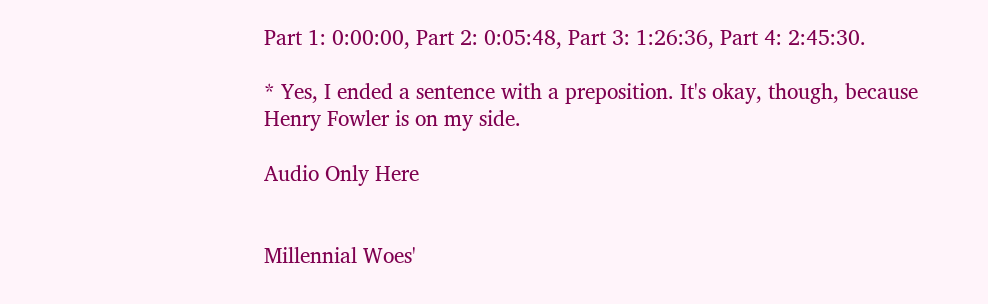Part 1: 0:00:00, Part 2: 0:05:48, Part 3: 1:26:36, Part 4: 2:45:30.

* Yes, I ended a sentence with a preposition. It's okay, though, because Henry Fowler is on my side.

Audio Only Here


Millennial Woes'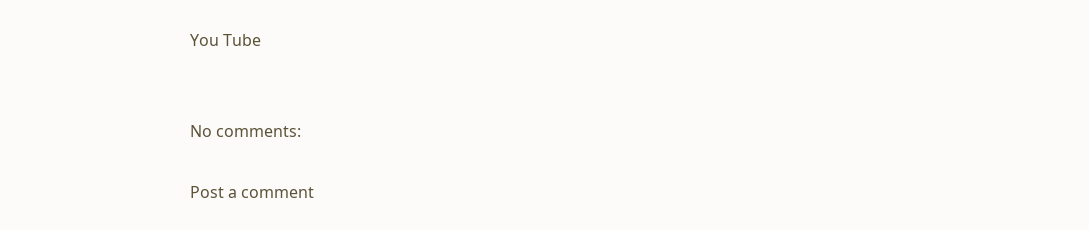You Tube


No comments:

Post a comment